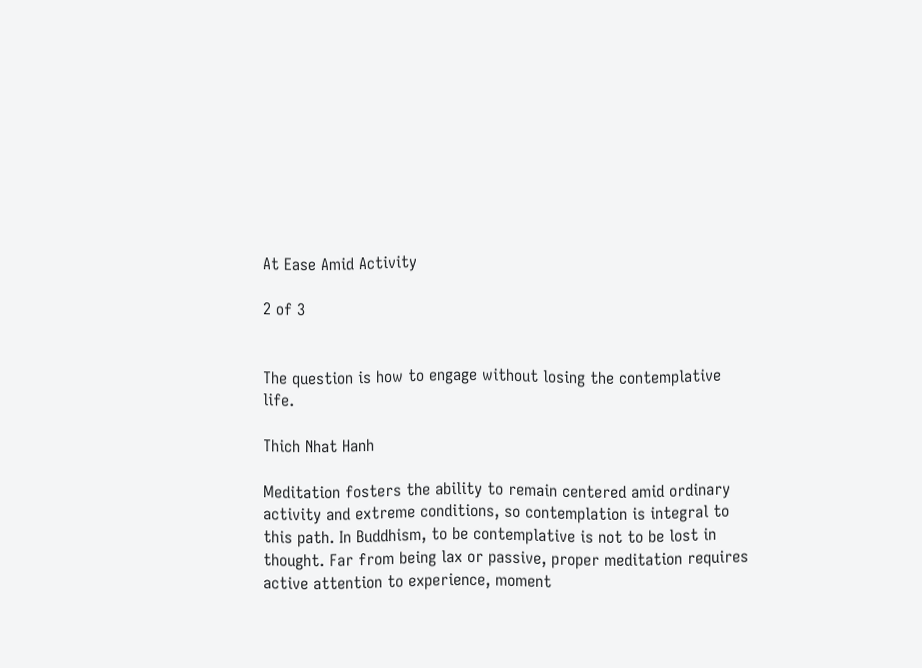At Ease Amid Activity

2 of 3


The question is how to engage without losing the contemplative life.

Thich Nhat Hanh

Meditation fosters the ability to remain centered amid ordinary activity and extreme conditions, so contemplation is integral to this path. In Buddhism, to be contemplative is not to be lost in thought. Far from being lax or passive, proper meditation requires active attention to experience, moment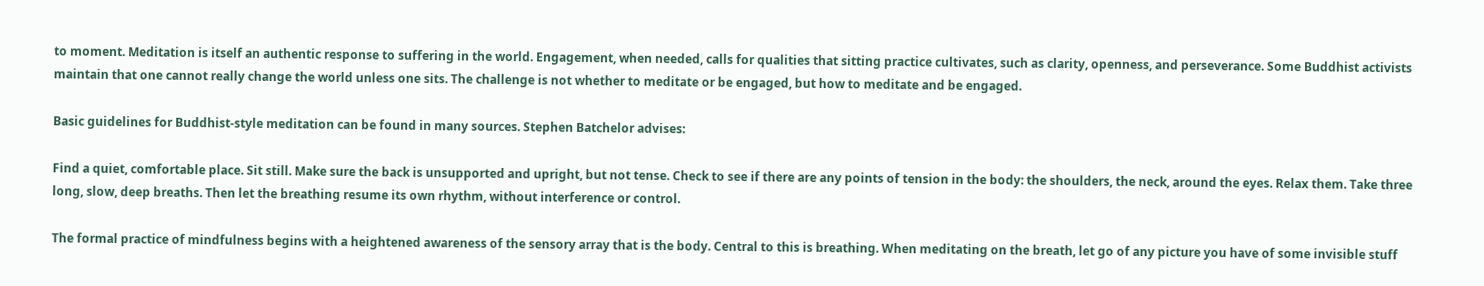to moment. Meditation is itself an authentic response to suffering in the world. Engagement, when needed, calls for qualities that sitting practice cultivates, such as clarity, openness, and perseverance. Some Buddhist activists maintain that one cannot really change the world unless one sits. The challenge is not whether to meditate or be engaged, but how to meditate and be engaged.

Basic guidelines for Buddhist-style meditation can be found in many sources. Stephen Batchelor advises:

Find a quiet, comfortable place. Sit still. Make sure the back is unsupported and upright, but not tense. Check to see if there are any points of tension in the body: the shoulders, the neck, around the eyes. Relax them. Take three long, slow, deep breaths. Then let the breathing resume its own rhythm, without interference or control.

The formal practice of mindfulness begins with a heightened awareness of the sensory array that is the body. Central to this is breathing. When meditating on the breath, let go of any picture you have of some invisible stuff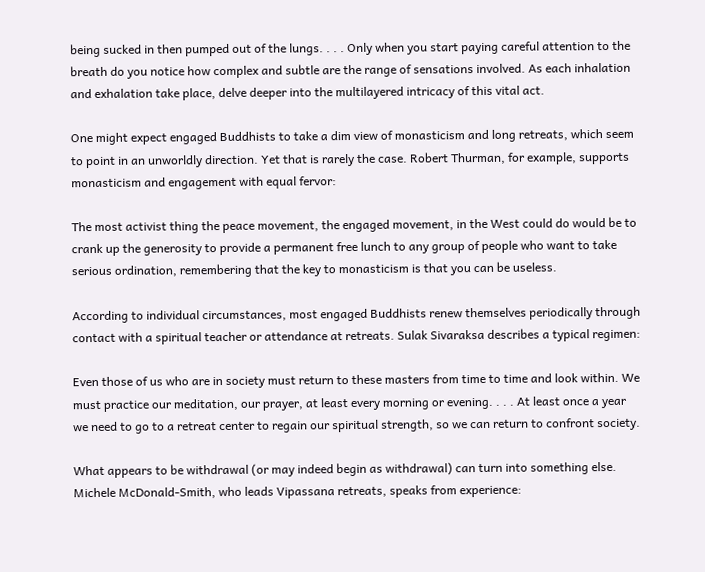being sucked in then pumped out of the lungs. . . . Only when you start paying careful attention to the breath do you notice how complex and subtle are the range of sensations involved. As each inhalation and exhalation take place, delve deeper into the multilayered intricacy of this vital act.

One might expect engaged Buddhists to take a dim view of monasticism and long retreats, which seem to point in an unworldly direction. Yet that is rarely the case. Robert Thurman, for example, supports monasticism and engagement with equal fervor:

The most activist thing the peace movement, the engaged movement, in the West could do would be to crank up the generosity to provide a permanent free lunch to any group of people who want to take serious ordination, remembering that the key to monasticism is that you can be useless.

According to individual circumstances, most engaged Buddhists renew themselves periodically through contact with a spiritual teacher or attendance at retreats. Sulak Sivaraksa describes a typical regimen:

Even those of us who are in society must return to these masters from time to time and look within. We must practice our meditation, our prayer, at least every morning or evening. . . . At least once a year we need to go to a retreat center to regain our spiritual strength, so we can return to confront society.

What appears to be withdrawal (or may indeed begin as withdrawal) can turn into something else. Michele McDonald-Smith, who leads Vipassana retreats, speaks from experience: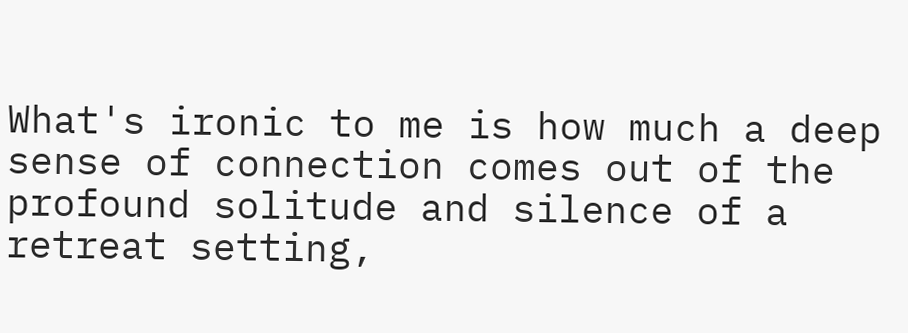What's ironic to me is how much a deep sense of connection comes out of the profound solitude and silence of a retreat setting,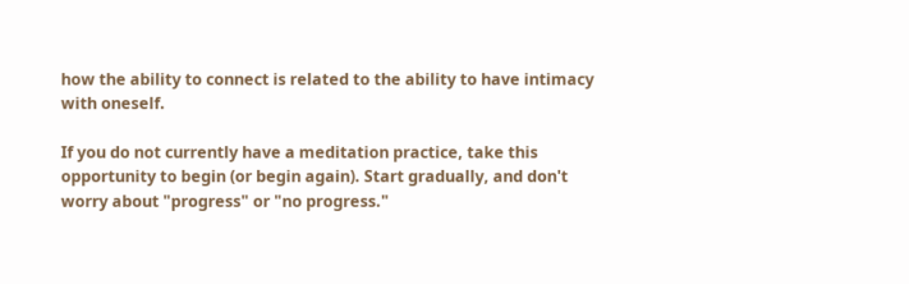how the ability to connect is related to the ability to have intimacy with oneself.

If you do not currently have a meditation practice, take this opportunity to begin (or begin again). Start gradually, and don't worry about "progress" or "no progress."